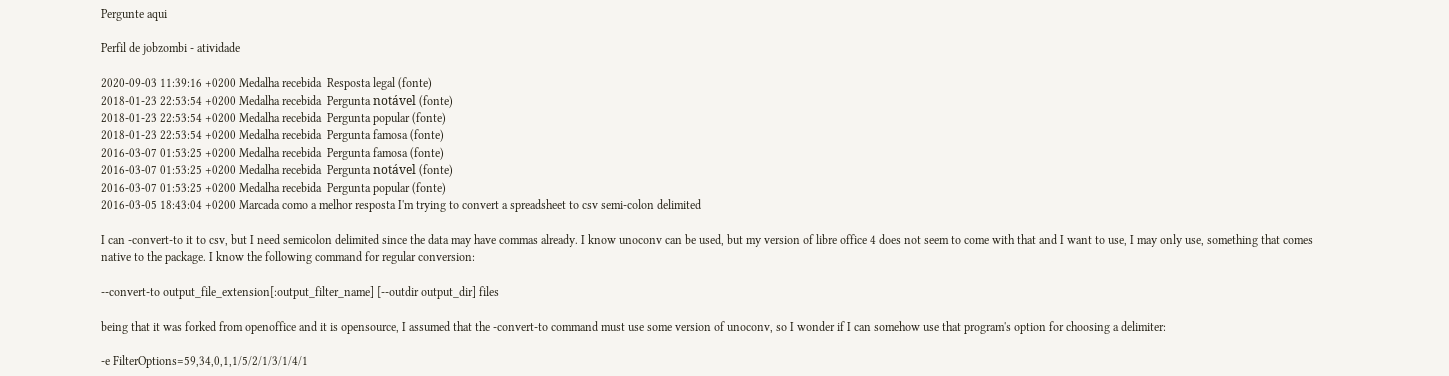Pergunte aqui

Perfil de jobzombi - atividade

2020-09-03 11:39:16 +0200 Medalha recebida  Resposta legal (fonte)
2018-01-23 22:53:54 +0200 Medalha recebida  Pergunta notável (fonte)
2018-01-23 22:53:54 +0200 Medalha recebida  Pergunta popular (fonte)
2018-01-23 22:53:54 +0200 Medalha recebida  Pergunta famosa (fonte)
2016-03-07 01:53:25 +0200 Medalha recebida  Pergunta famosa (fonte)
2016-03-07 01:53:25 +0200 Medalha recebida  Pergunta notável (fonte)
2016-03-07 01:53:25 +0200 Medalha recebida  Pergunta popular (fonte)
2016-03-05 18:43:04 +0200 Marcada como a melhor resposta I'm trying to convert a spreadsheet to csv semi-colon delimited

I can -convert-to it to csv, but I need semicolon delimited since the data may have commas already. I know unoconv can be used, but my version of libre office 4 does not seem to come with that and I want to use, I may only use, something that comes native to the package. I know the following command for regular conversion:

--convert-to output_file_extension[:output_filter_name] [--outdir output_dir] files

being that it was forked from openoffice and it is opensource, I assumed that the -convert-to command must use some version of unoconv, so I wonder if I can somehow use that program's option for choosing a delimiter:

-e FilterOptions=59,34,0,1,1/5/2/1/3/1/4/1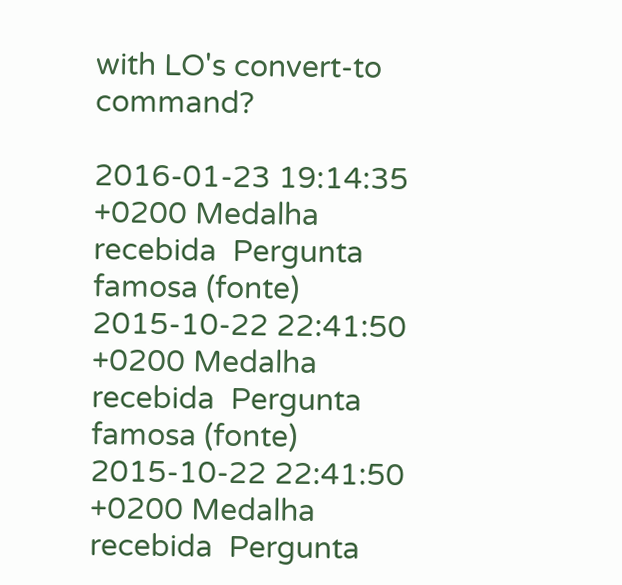with LO's convert-to command?

2016-01-23 19:14:35 +0200 Medalha recebida  Pergunta famosa (fonte)
2015-10-22 22:41:50 +0200 Medalha recebida  Pergunta famosa (fonte)
2015-10-22 22:41:50 +0200 Medalha recebida  Pergunta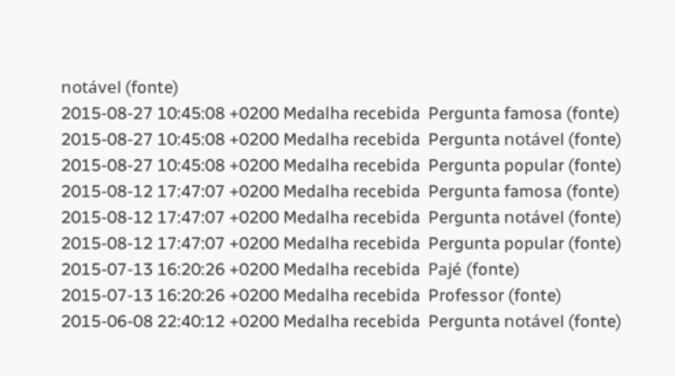notável (fonte)
2015-08-27 10:45:08 +0200 Medalha recebida  Pergunta famosa (fonte)
2015-08-27 10:45:08 +0200 Medalha recebida  Pergunta notável (fonte)
2015-08-27 10:45:08 +0200 Medalha recebida  Pergunta popular (fonte)
2015-08-12 17:47:07 +0200 Medalha recebida  Pergunta famosa (fonte)
2015-08-12 17:47:07 +0200 Medalha recebida  Pergunta notável (fonte)
2015-08-12 17:47:07 +0200 Medalha recebida  Pergunta popular (fonte)
2015-07-13 16:20:26 +0200 Medalha recebida  Pajé (fonte)
2015-07-13 16:20:26 +0200 Medalha recebida  Professor (fonte)
2015-06-08 22:40:12 +0200 Medalha recebida  Pergunta notável (fonte)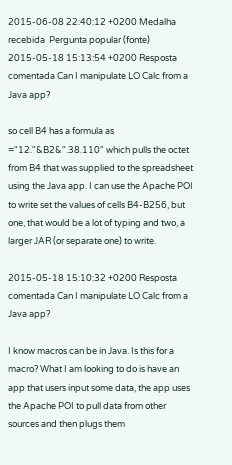2015-06-08 22:40:12 +0200 Medalha recebida  Pergunta popular (fonte)
2015-05-18 15:13:54 +0200 Resposta comentada Can I manipulate LO Calc from a Java app?

so cell B4 has a formula as ="12."&B2&".38.110" which pulls the octet from B4 that was supplied to the spreadsheet using the Java app. I can use the Apache POI to write set the values of cells B4-B256, but one, that would be a lot of typing and two, a larger JAR (or separate one) to write.

2015-05-18 15:10:32 +0200 Resposta comentada Can I manipulate LO Calc from a Java app?

I know macros can be in Java. Is this for a macro? What I am looking to do is have an app that users input some data, the app uses the Apache POI to pull data from other sources and then plugs them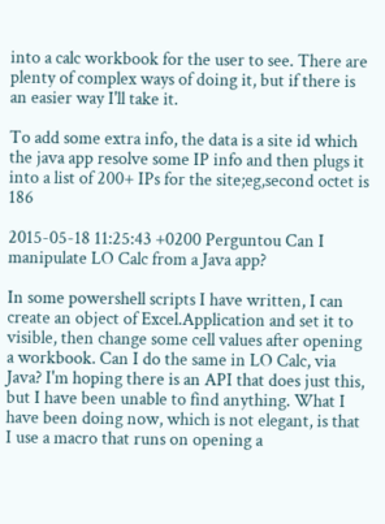into a calc workbook for the user to see. There are plenty of complex ways of doing it, but if there is an easier way I'll take it.

To add some extra info, the data is a site id which the java app resolve some IP info and then plugs it into a list of 200+ IPs for the site;eg,second octet is 186

2015-05-18 11:25:43 +0200 Perguntou Can I manipulate LO Calc from a Java app?

In some powershell scripts I have written, I can create an object of Excel.Application and set it to visible, then change some cell values after opening a workbook. Can I do the same in LO Calc, via Java? I'm hoping there is an API that does just this, but I have been unable to find anything. What I have been doing now, which is not elegant, is that I use a macro that runs on opening a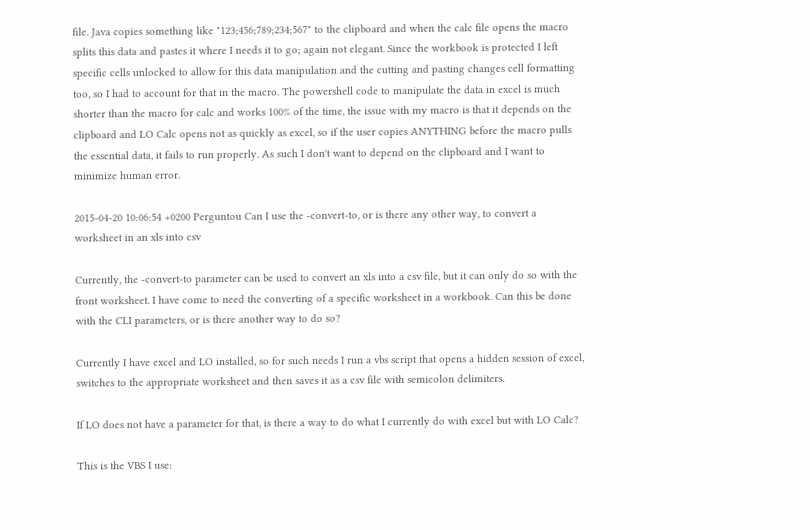file. Java copies something like "123;456;789;234;567" to the clipboard and when the calc file opens the macro splits this data and pastes it where I needs it to go; again not elegant. Since the workbook is protected I left specific cells unlocked to allow for this data manipulation and the cutting and pasting changes cell formatting too, so I had to account for that in the macro. The powershell code to manipulate the data in excel is much shorter than the macro for calc and works 100% of the time, the issue with my macro is that it depends on the clipboard and LO Calc opens not as quickly as excel, so if the user copies ANYTHING before the macro pulls the essential data, it fails to run properly. As such I don't want to depend on the clipboard and I want to minimize human error.

2015-04-20 10:06:54 +0200 Perguntou Can I use the -convert-to, or is there any other way, to convert a worksheet in an xls into csv

Currently, the -convert-to parameter can be used to convert an xls into a csv file, but it can only do so with the front worksheet. I have come to need the converting of a specific worksheet in a workbook. Can this be done with the CLI parameters, or is there another way to do so?

Currently I have excel and LO installed, so for such needs I run a vbs script that opens a hidden session of excel, switches to the appropriate worksheet and then saves it as a csv file with semicolon delimiters.

If LO does not have a parameter for that, is there a way to do what I currently do with excel but with LO Calc?

This is the VBS I use: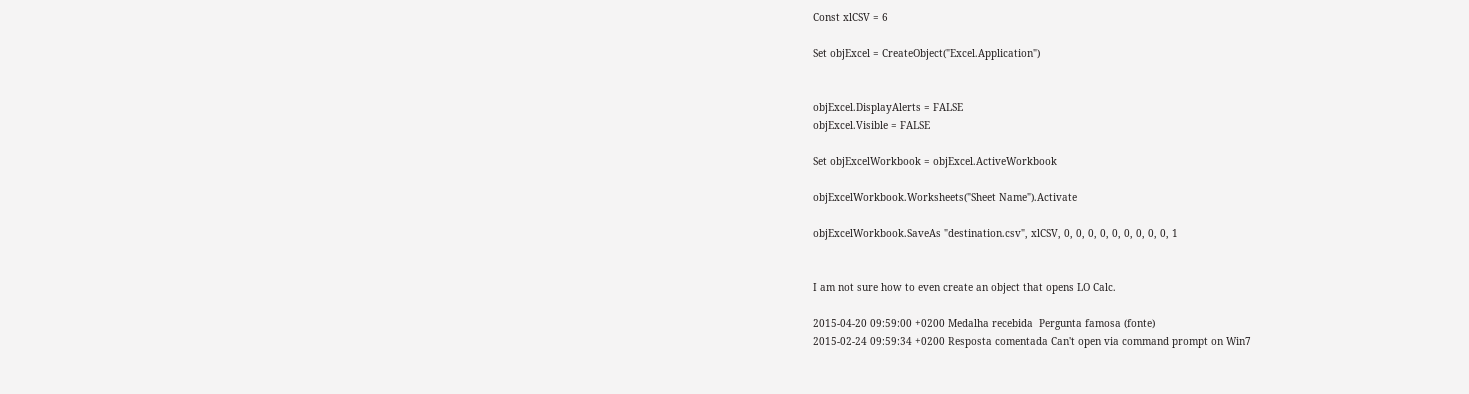Const xlCSV = 6

Set objExcel = CreateObject("Excel.Application")


objExcel.DisplayAlerts = FALSE
objExcel.Visible = FALSE

Set objExcelWorkbook = objExcel.ActiveWorkbook

objExcelWorkbook.Worksheets("Sheet Name").Activate

objExcelWorkbook.SaveAs "destination.csv", xlCSV, 0, 0, 0, 0, 0, 0, 0, 0, 0, 1


I am not sure how to even create an object that opens LO Calc.

2015-04-20 09:59:00 +0200 Medalha recebida  Pergunta famosa (fonte)
2015-02-24 09:59:34 +0200 Resposta comentada Can't open via command prompt on Win7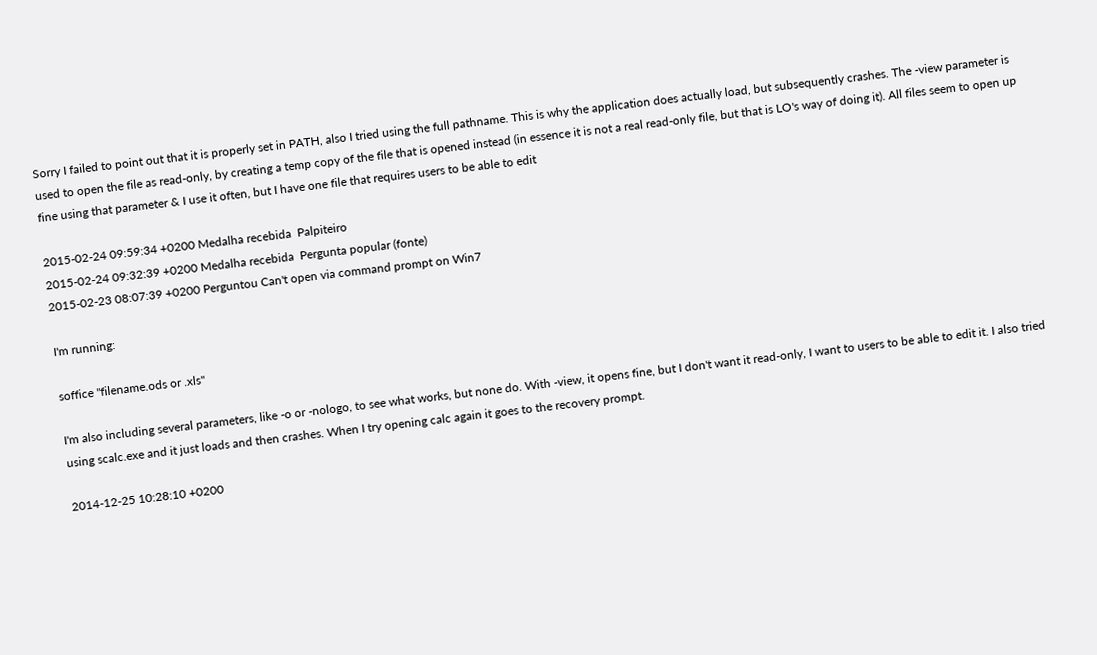Sorry I failed to point out that it is properly set in PATH, also I tried using the full pathname. This is why the application does actually load, but subsequently crashes. The -view parameter is used to open the file as read-only, by creating a temp copy of the file that is opened instead (in essence it is not a real read-only file, but that is LO's way of doing it). All files seem to open up fine using that parameter & I use it often, but I have one file that requires users to be able to edit

2015-02-24 09:59:34 +0200 Medalha recebida  Palpiteiro
2015-02-24 09:32:39 +0200 Medalha recebida  Pergunta popular (fonte)
2015-02-23 08:07:39 +0200 Perguntou Can't open via command prompt on Win7

I'm running:

soffice "filename.ods or .xls"

I'm also including several parameters, like -o or -nologo, to see what works, but none do. With -view, it opens fine, but I don't want it read-only, I want to users to be able to edit it. I also tried using scalc.exe and it just loads and then crashes. When I try opening calc again it goes to the recovery prompt.

2014-12-25 10:28:10 +0200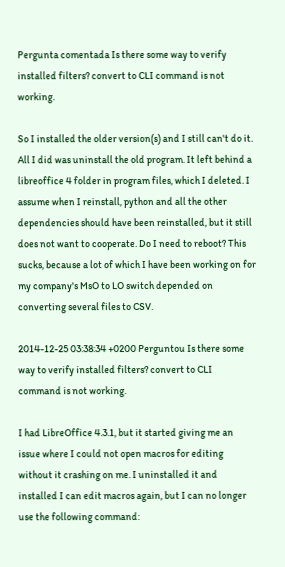Pergunta comentada Is there some way to verify installed filters? convert to CLI command is not working.

So I installed the older version(s) and I still can't do it. All I did was uninstall the old program. It left behind a libreoffice 4 folder in program files, which I deleted. I assume when I reinstall, python and all the other dependencies should have been reinstalled, but it still does not want to cooperate. Do I need to reboot? This sucks, because a lot of which I have been working on for my company's MsO to LO switch depended on converting several files to CSV.

2014-12-25 03:38:34 +0200 Perguntou Is there some way to verify installed filters? convert to CLI command is not working.

I had LibreOffice 4.3.1, but it started giving me an issue where I could not open macros for editing without it crashing on me. I uninstalled it and installed I can edit macros again, but I can no longer use the following command: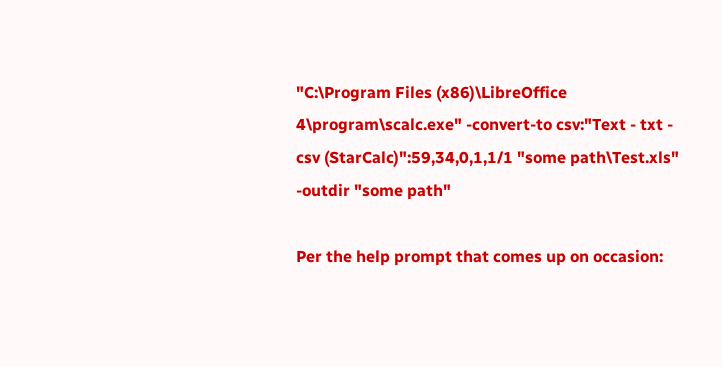"C:\Program Files (x86)\LibreOffice 4\program\scalc.exe" -convert-to csv:"Text - txt - csv (StarCalc)":59,34,0,1,1/1 "some path\Test.xls" -outdir "some path"

Per the help prompt that comes up on occasion: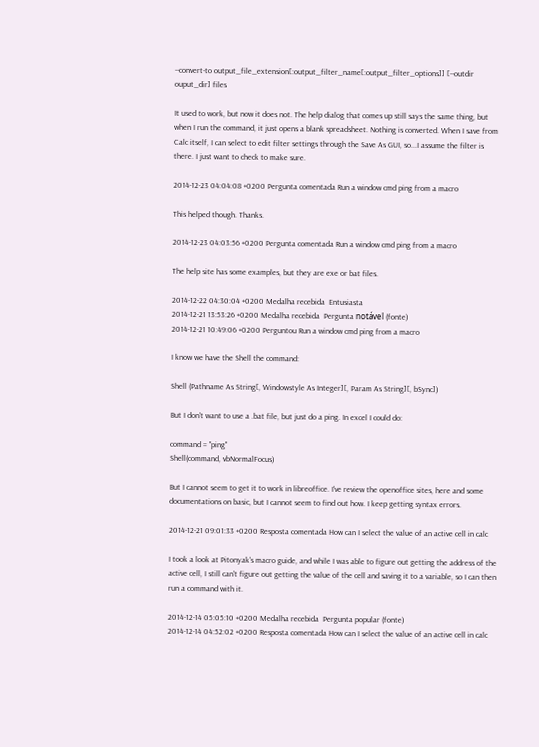--convert-to output_file_extension[:output_filter_name[:output_filter_options]] [--outdir ouput_dir] files

It used to work, but now it does not. The help dialog that comes up still says the same thing, but when I run the command, it just opens a blank spreadsheet. Nothing is converted. When I save from Calc itself, I can select to edit filter settings through the Save As GUI, so...I assume the filter is there. I just want to check to make sure.

2014-12-23 04:04:08 +0200 Pergunta comentada Run a window cmd ping from a macro

This helped though. Thanks.

2014-12-23 04:03:56 +0200 Pergunta comentada Run a window cmd ping from a macro

The help site has some examples, but they are exe or bat files.

2014-12-22 04:30:04 +0200 Medalha recebida  Entusiasta
2014-12-21 13:53:26 +0200 Medalha recebida  Pergunta notável (fonte)
2014-12-21 10:49:06 +0200 Perguntou Run a window cmd ping from a macro

I know we have the Shell the command:

Shell (Pathname As String[, Windowstyle As Integer][, Param As String][, bSync])

But I don't want to use a .bat file, but just do a ping. In excel I could do:

command = "ping"
Shell(command, vbNormalFocus)

But I cannot seem to get it to work in libreoffice. I've review the openoffice sites, here and some documentations on basic, but I cannot seem to find out how. I keep getting syntax errors.

2014-12-21 09:01:33 +0200 Resposta comentada How can I select the value of an active cell in calc

I took a look at Pitonyak's macro guide, and while I was able to figure out getting the address of the active cell, I still can't figure out getting the value of the cell and saving it to a variable, so I can then run a command with it.

2014-12-14 05:05:10 +0200 Medalha recebida  Pergunta popular (fonte)
2014-12-14 04:52:02 +0200 Resposta comentada How can I select the value of an active cell in calc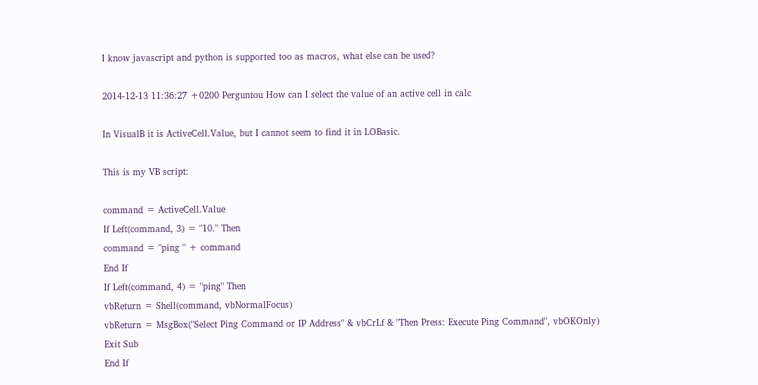I know javascript and python is supported too as macros, what else can be used?

2014-12-13 11:36:27 +0200 Perguntou How can I select the value of an active cell in calc

In VisualB it is ActiveCell.Value, but I cannot seem to find it in LOBasic.

This is my VB script:

command = ActiveCell.Value
If Left(command, 3) = "10." Then
command = "ping " + command
End If
If Left(command, 4) = "ping" Then
vbReturn = Shell(command, vbNormalFocus)
vbReturn = MsgBox("Select Ping Command or IP Address" & vbCrLf & "Then Press: Execute Ping Command", vbOKOnly)
Exit Sub
End If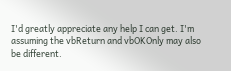I'd greatly appreciate any help I can get. I'm assuming the vbReturn and vbOKOnly may also be different.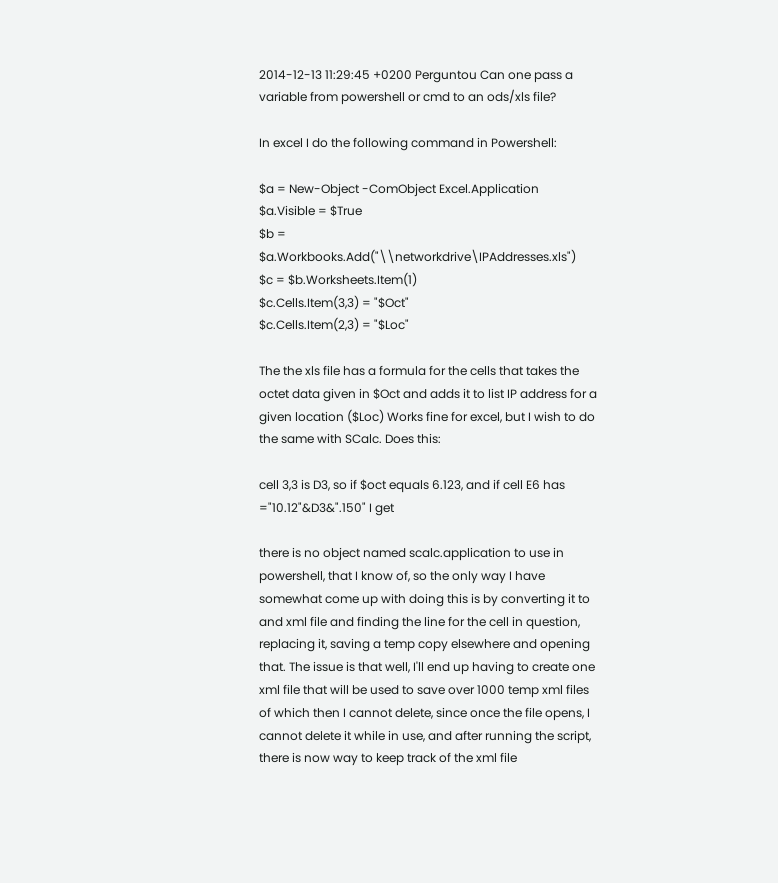2014-12-13 11:29:45 +0200 Perguntou Can one pass a variable from powershell or cmd to an ods/xls file?

In excel I do the following command in Powershell:

$a = New-Object -ComObject Excel.Application
$a.Visible = $True
$b = $a.Workbooks.Add("\\networkdrive\IPAddresses.xls")
$c = $b.Worksheets.Item(1)
$c.Cells.Item(3,3) = "$Oct"
$c.Cells.Item(2,3) = "$Loc"

The the xls file has a formula for the cells that takes the octet data given in $Oct and adds it to list IP address for a given location ($Loc) Works fine for excel, but I wish to do the same with SCalc. Does this:

cell 3,3 is D3, so if $oct equals 6.123, and if cell E6 has ="10.12"&D3&".150" I get

there is no object named scalc.application to use in powershell, that I know of, so the only way I have somewhat come up with doing this is by converting it to and xml file and finding the line for the cell in question, replacing it, saving a temp copy elsewhere and opening that. The issue is that well, I'll end up having to create one xml file that will be used to save over 1000 temp xml files of which then I cannot delete, since once the file opens, I cannot delete it while in use, and after running the script, there is now way to keep track of the xml file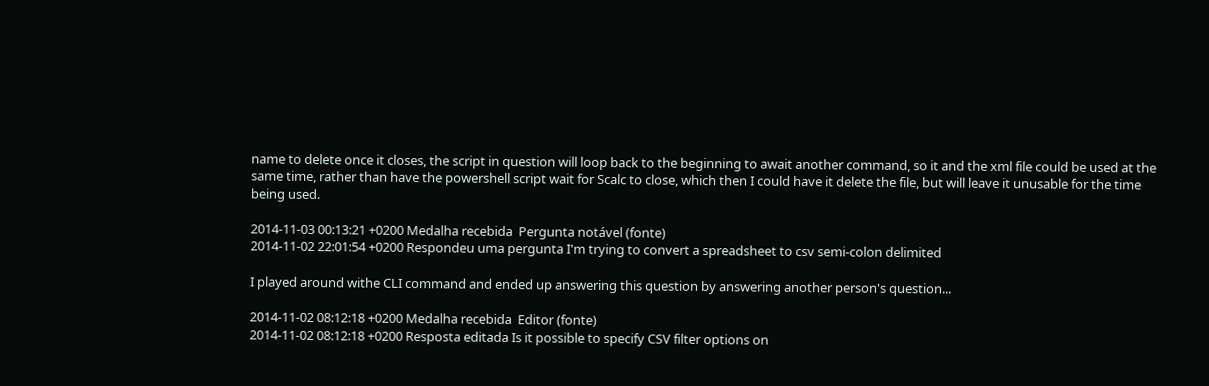name to delete once it closes, the script in question will loop back to the beginning to await another command, so it and the xml file could be used at the same time, rather than have the powershell script wait for Scalc to close, which then I could have it delete the file, but will leave it unusable for the time being used.

2014-11-03 00:13:21 +0200 Medalha recebida  Pergunta notável (fonte)
2014-11-02 22:01:54 +0200 Respondeu uma pergunta I'm trying to convert a spreadsheet to csv semi-colon delimited

I played around withe CLI command and ended up answering this question by answering another person's question...

2014-11-02 08:12:18 +0200 Medalha recebida  Editor (fonte)
2014-11-02 08:12:18 +0200 Resposta editada Is it possible to specify CSV filter options on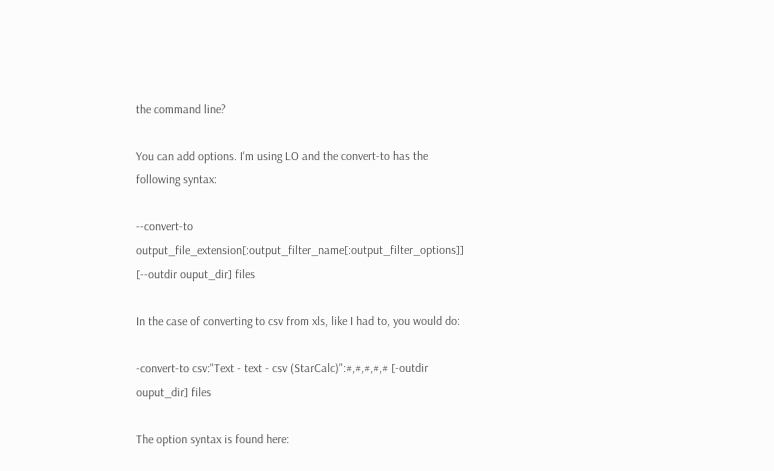the command line?

You can add options. I'm using LO and the convert-to has the following syntax:

--convert-to output_file_extension[:output_filter_name[:output_filter_options]] [--outdir ouput_dir] files

In the case of converting to csv from xls, like I had to, you would do:

-convert-to csv:"Text - text - csv (StarCalc)":#,#,#,#,# [-outdir ouput_dir] files

The option syntax is found here: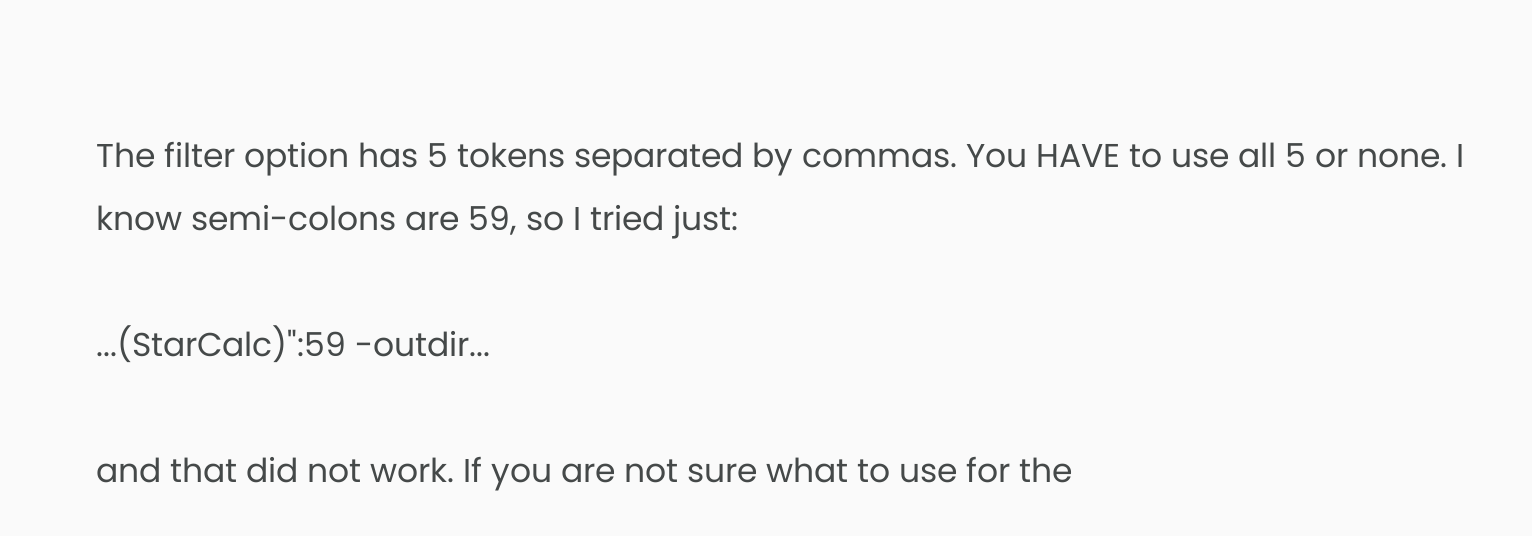The filter option has 5 tokens separated by commas. You HAVE to use all 5 or none. I know semi-colons are 59, so I tried just:

...(StarCalc)":59 -outdir...

and that did not work. If you are not sure what to use for the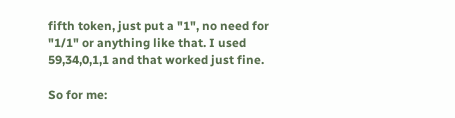fifth token, just put a "1", no need for "1/1" or anything like that. I used 59,34,0,1,1 and that worked just fine.

So for me: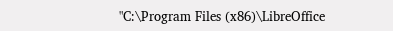"C:\Program Files (x86)\LibreOffice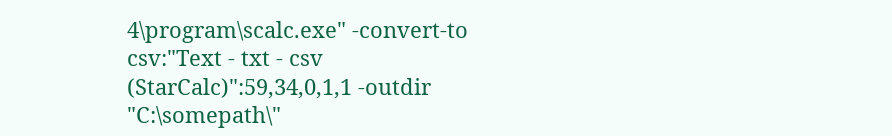4\program\scalc.exe" -convert-to csv:"Text - txt - csv (StarCalc)":59,34,0,1,1 -outdir "C:\somepath\"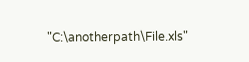"C:\anotherpath\File.xls"